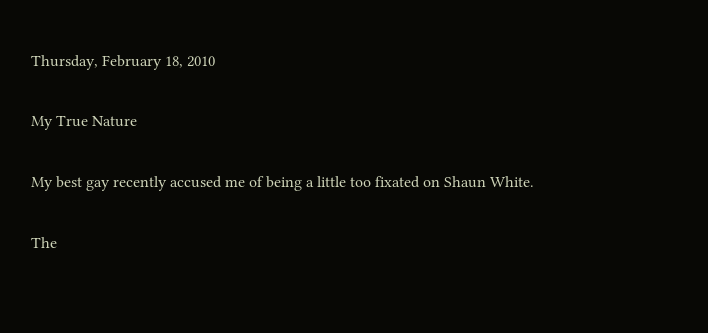Thursday, February 18, 2010

My True Nature

My best gay recently accused me of being a little too fixated on Shaun White.

The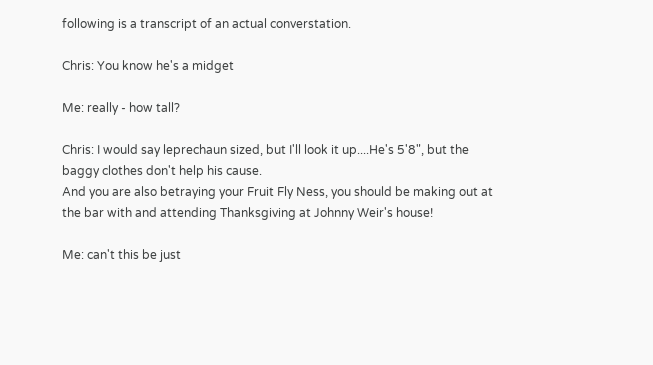following is a transcript of an actual converstation.

Chris: You know he's a midget

Me: really - how tall?

Chris: I would say leprechaun sized, but I'll look it up....He's 5'8", but the baggy clothes don't help his cause.
And you are also betraying your Fruit Fly Ness, you should be making out at the bar with and attending Thanksgiving at Johnny Weir's house!

Me: can't this be just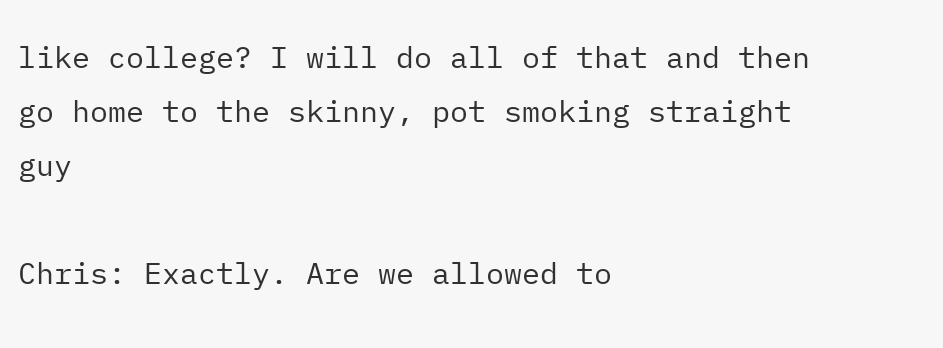like college? I will do all of that and then go home to the skinny, pot smoking straight guy

Chris: Exactly. Are we allowed to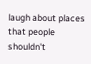laugh about places that people shouldn't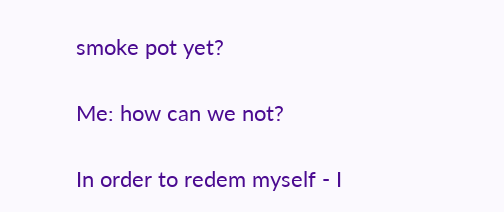smoke pot yet?

Me: how can we not?

In order to redem myself - I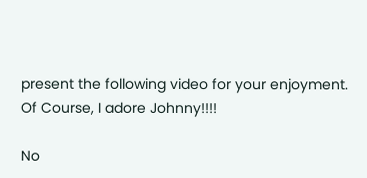present the following video for your enjoyment. Of Course, I adore Johnny!!!!

No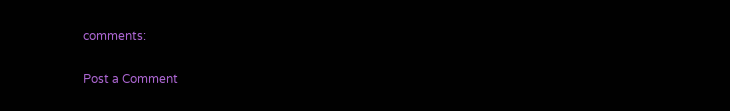comments:

Post a Comment